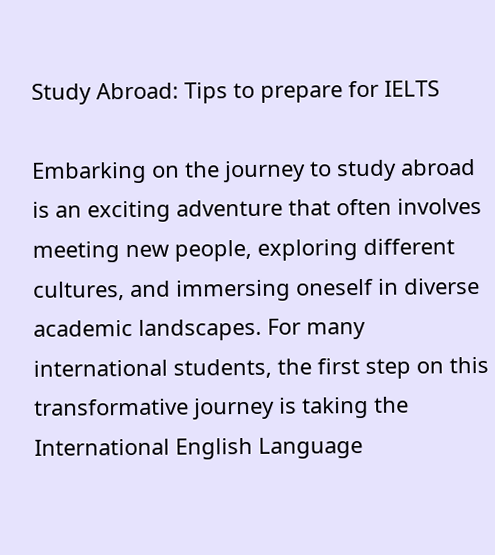Study Abroad: Tips to prepare for IELTS

Embarking on the journey to study abroad is an exciting adventure that often involves meeting new people, exploring different cultures, and immersing oneself in diverse academic landscapes. For many international students, the first step on this transformative journey is taking the International English Language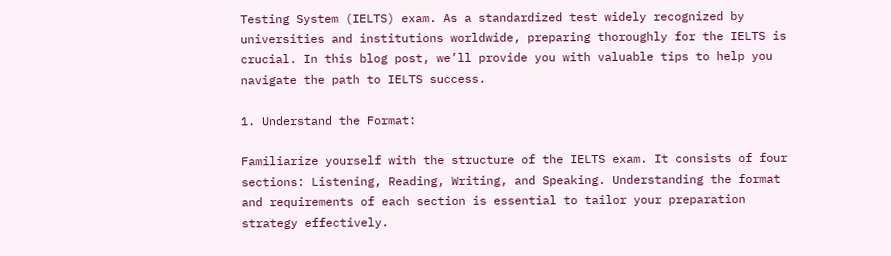Testing System (IELTS) exam. As a standardized test widely recognized by universities and institutions worldwide, preparing thoroughly for the IELTS is crucial. In this blog post, we’ll provide you with valuable tips to help you navigate the path to IELTS success.

1. Understand the Format:

Familiarize yourself with the structure of the IELTS exam. It consists of four sections: Listening, Reading, Writing, and Speaking. Understanding the format and requirements of each section is essential to tailor your preparation strategy effectively.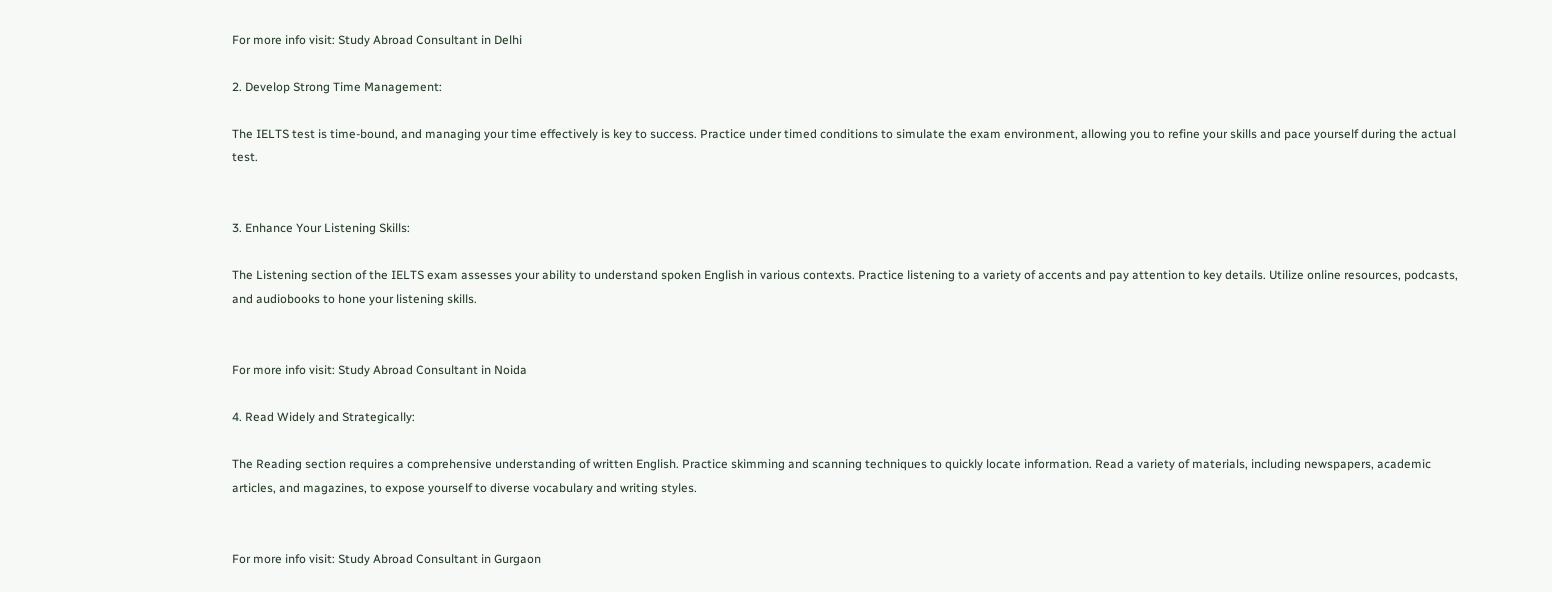For more info visit: Study Abroad Consultant in Delhi

2. Develop Strong Time Management:

The IELTS test is time-bound, and managing your time effectively is key to success. Practice under timed conditions to simulate the exam environment, allowing you to refine your skills and pace yourself during the actual test.


3. Enhance Your Listening Skills:

The Listening section of the IELTS exam assesses your ability to understand spoken English in various contexts. Practice listening to a variety of accents and pay attention to key details. Utilize online resources, podcasts, and audiobooks to hone your listening skills.


For more info visit: Study Abroad Consultant in Noida

4. Read Widely and Strategically:

The Reading section requires a comprehensive understanding of written English. Practice skimming and scanning techniques to quickly locate information. Read a variety of materials, including newspapers, academic articles, and magazines, to expose yourself to diverse vocabulary and writing styles.


For more info visit: Study Abroad Consultant in Gurgaon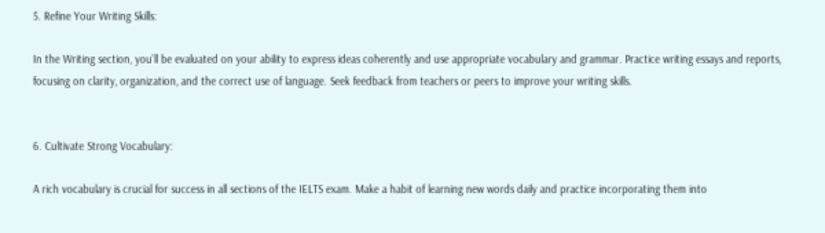5. Refine Your Writing Skills:

In the Writing section, you’ll be evaluated on your ability to express ideas coherently and use appropriate vocabulary and grammar. Practice writing essays and reports, focusing on clarity, organization, and the correct use of language. Seek feedback from teachers or peers to improve your writing skills.


6. Cultivate Strong Vocabulary:

A rich vocabulary is crucial for success in all sections of the IELTS exam. Make a habit of learning new words daily and practice incorporating them into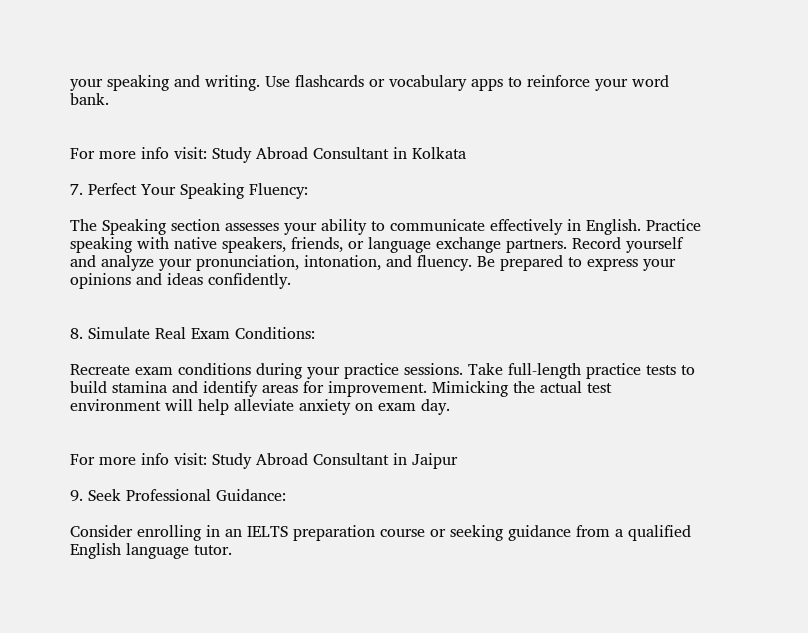your speaking and writing. Use flashcards or vocabulary apps to reinforce your word bank.


For more info visit: Study Abroad Consultant in Kolkata

7. Perfect Your Speaking Fluency:

The Speaking section assesses your ability to communicate effectively in English. Practice speaking with native speakers, friends, or language exchange partners. Record yourself and analyze your pronunciation, intonation, and fluency. Be prepared to express your opinions and ideas confidently.


8. Simulate Real Exam Conditions:

Recreate exam conditions during your practice sessions. Take full-length practice tests to build stamina and identify areas for improvement. Mimicking the actual test environment will help alleviate anxiety on exam day.


For more info visit: Study Abroad Consultant in Jaipur

9. Seek Professional Guidance:

Consider enrolling in an IELTS preparation course or seeking guidance from a qualified English language tutor.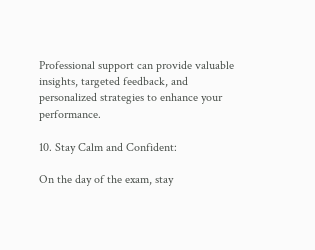Professional support can provide valuable insights, targeted feedback, and personalized strategies to enhance your performance.

10. Stay Calm and Confident:

On the day of the exam, stay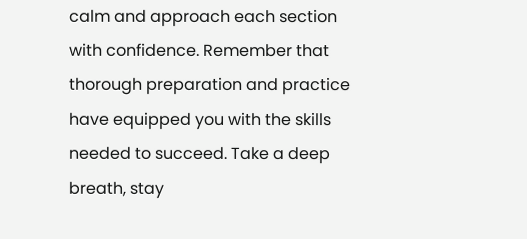calm and approach each section with confidence. Remember that thorough preparation and practice have equipped you with the skills needed to succeed. Take a deep breath, stay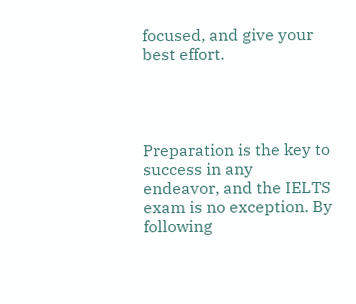focused, and give your best effort.




Preparation is the key to success in any endeavor, and the IELTS exam is no exception. By following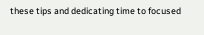these tips and dedicating time to focused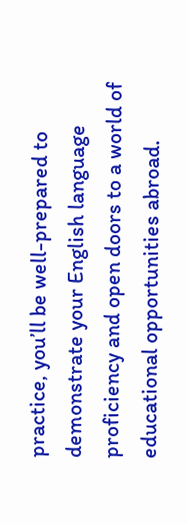practice, you’ll be well-prepared to demonstrate your English language proficiency and open doors to a world of educational opportunities abroad.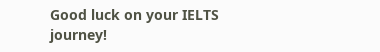Good luck on your IELTS journey!